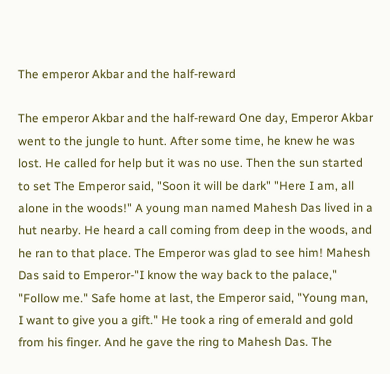The emperor Akbar and the half-reward

The emperor Akbar and the half-reward One day, Emperor Akbar went to the jungle to hunt. After some time, he knew he was lost. He called for help but it was no use. Then the sun started to set The Emperor said, "Soon it will be dark" "Here I am, all alone in the woods!" A young man named Mahesh Das lived in a hut nearby. He heard a call coming from deep in the woods, and he ran to that place. The Emperor was glad to see him! Mahesh Das said to Emperor-"I know the way back to the palace," "Follow me." Safe home at last, the Emperor said, "Young man, I want to give you a gift." He took a ring of emerald and gold from his finger. And he gave the ring to Mahesh Das. The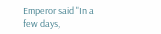Emperor said "In a few days,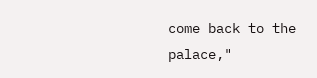come back to the palace,"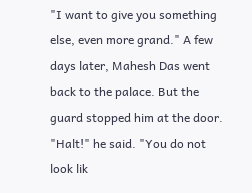"I want to give you something else, even more grand." A few days later, Mahesh Das went back to the palace. But the guard stopped him at the door. "Halt!" he said. "You do not look lik